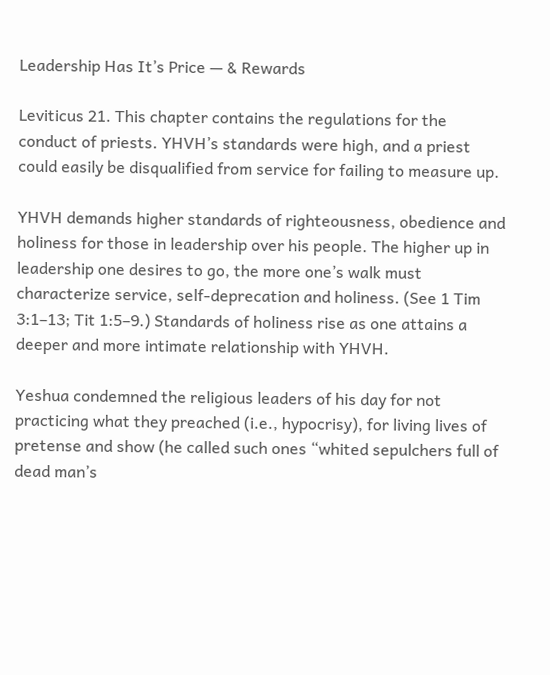Leadership Has It’s Price — & Rewards

Leviticus 21. This chapter contains the regulations for the conduct of priests. YHVH’s standards were high, and a priest could easily be disqualified from service for failing to measure up.

YHVH demands higher standards of righteousness, obedience and holiness for those in leadership over his people. The higher up in leadership one desires to go, the more one’s walk must characterize service, self-deprecation and holiness. (See 1 Tim 3:1–13; Tit 1:5–9.) Standards of holiness rise as one attains a deeper and more intimate relationship with YHVH.

Yeshua condemned the religious leaders of his day for not practicing what they preached (i.e., hypocrisy), for living lives of pretense and show (he called such ones “whited sepulchers full of dead man’s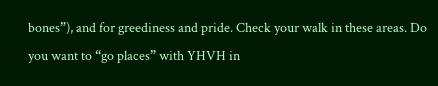bones”), and for greediness and pride. Check your walk in these areas. Do you want to “go places” with YHVH in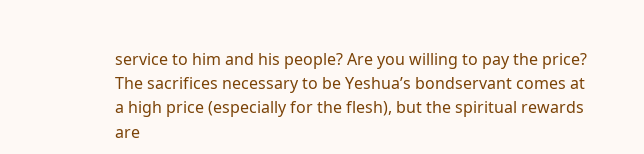service to him and his people? Are you willing to pay the price? The sacrifices necessary to be Yeshua’s bondservant comes at a high price (especially for the flesh), but the spiritual rewards are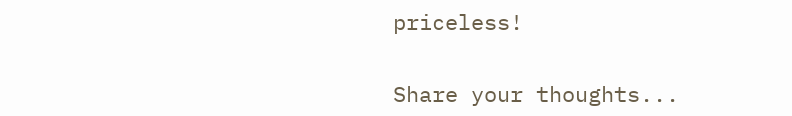priceless!


Share your thoughts...